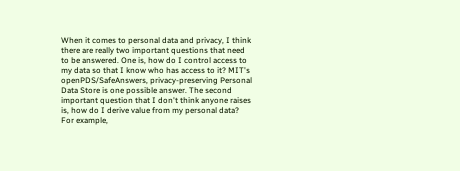When it comes to personal data and privacy, I think there are really two important questions that need to be answered. One is, how do I control access to my data so that I know who has access to it? MIT's openPDS/SafeAnswers, privacy-preserving Personal Data Store is one possible answer. The second important question that I don't think anyone raises is, how do I derive value from my personal data? For example,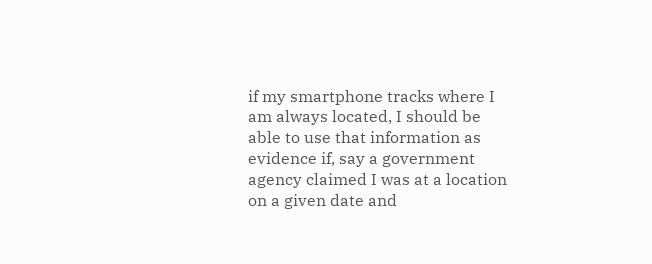if my smartphone tracks where I am always located, I should be able to use that information as evidence if, say a government agency claimed I was at a location on a given date and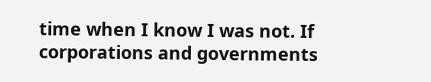time when I know I was not. If corporations and governments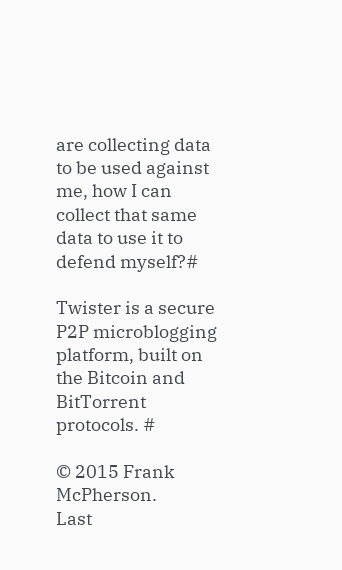are collecting data to be used against me, how I can collect that same data to use it to defend myself?#

Twister is a secure P2P microblogging platform, built on the Bitcoin and BitTorrent protocols. #

© 2015 Frank McPherson.
Last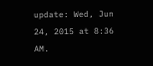update: Wed, Jun 24, 2015 at 8:36 AM.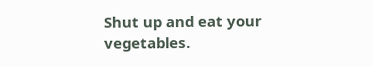Shut up and eat your vegetables.